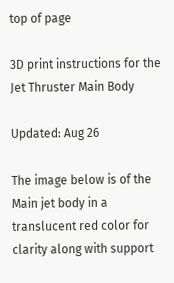top of page

3D print instructions for the Jet Thruster Main Body

Updated: Aug 26

The image below is of the Main jet body in a translucent red color for clarity along with support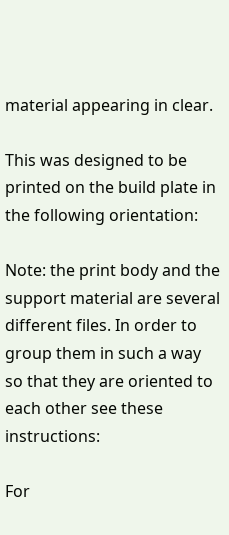material appearing in clear.

This was designed to be printed on the build plate in the following orientation:

Note: the print body and the support material are several different files. In order to group them in such a way so that they are oriented to each other see these instructions:

For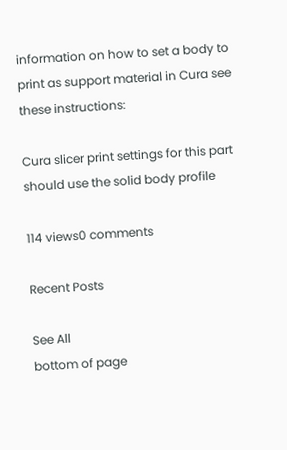information on how to set a body to print as support material in Cura see these instructions:

Cura slicer print settings for this part should use the solid body profile

114 views0 comments

Recent Posts

See All
bottom of page